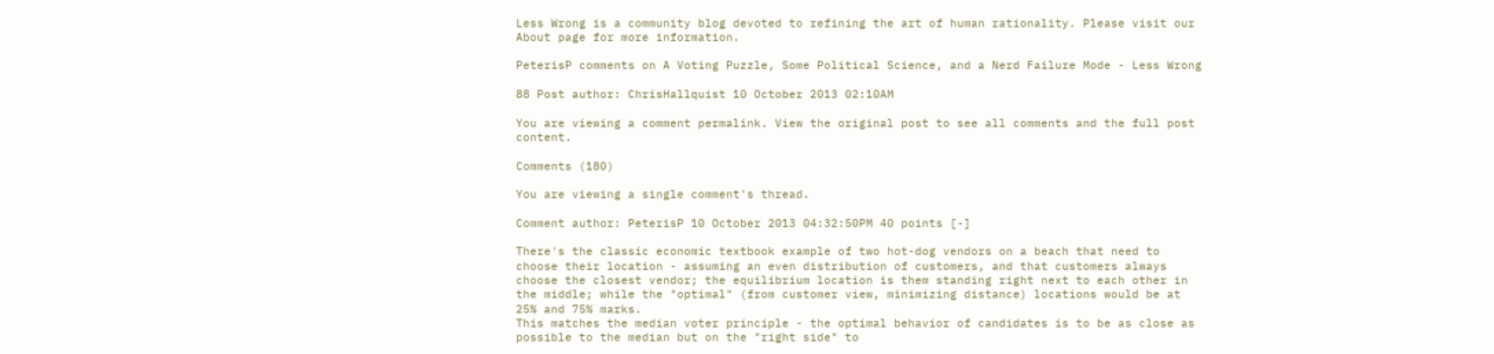Less Wrong is a community blog devoted to refining the art of human rationality. Please visit our About page for more information.

PeterisP comments on A Voting Puzzle, Some Political Science, and a Nerd Failure Mode - Less Wrong

88 Post author: ChrisHallquist 10 October 2013 02:10AM

You are viewing a comment permalink. View the original post to see all comments and the full post content.

Comments (180)

You are viewing a single comment's thread.

Comment author: PeterisP 10 October 2013 04:32:50PM 40 points [-]

There's the classic economic textbook example of two hot-dog vendors on a beach that need to choose their location - assuming an even distribution of customers, and that customers always choose the closest vendor; the equilibrium location is them standing right next to each other in the middle; while the "optimal" (from customer view, minimizing distance) locations would be at 25% and 75% marks.
This matches the median voter principle - the optimal behavior of candidates is to be as close as possible to the median but on the "right side" to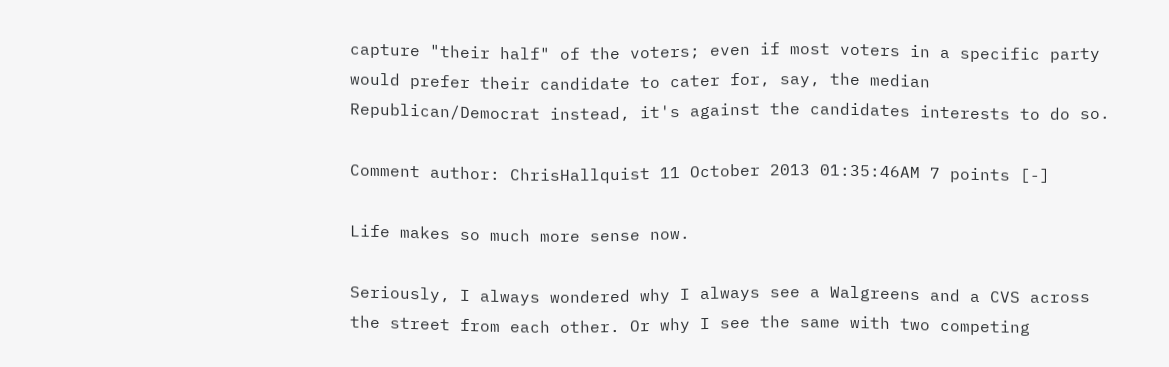capture "their half" of the voters; even if most voters in a specific party would prefer their candidate to cater for, say, the median Republican/Democrat instead, it's against the candidates interests to do so.

Comment author: ChrisHallquist 11 October 2013 01:35:46AM 7 points [-]

Life makes so much more sense now.

Seriously, I always wondered why I always see a Walgreens and a CVS across the street from each other. Or why I see the same with two competing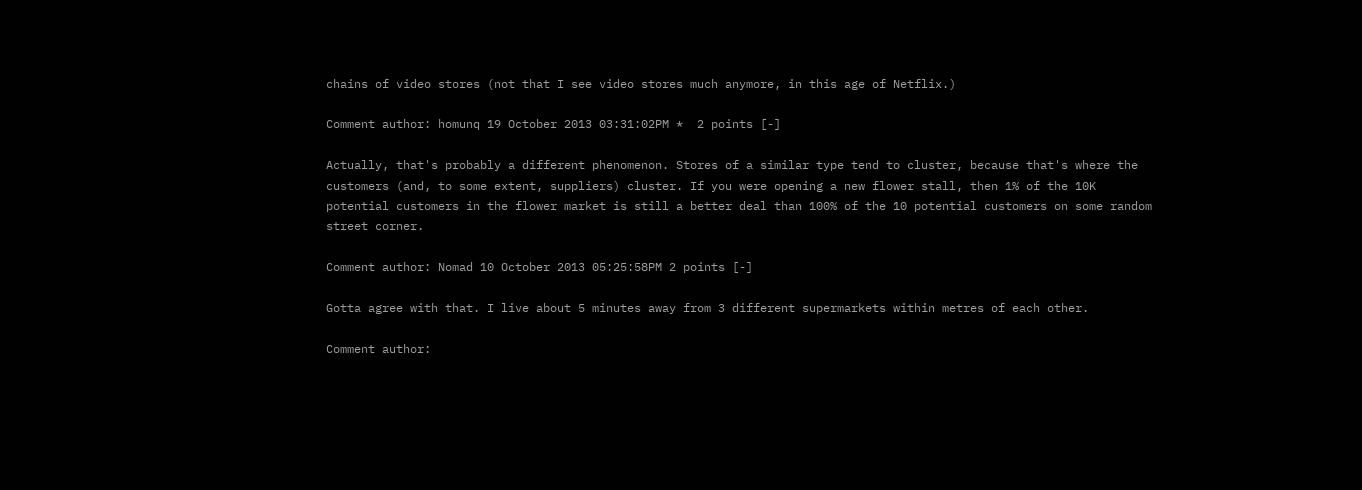chains of video stores (not that I see video stores much anymore, in this age of Netflix.)

Comment author: homunq 19 October 2013 03:31:02PM *  2 points [-]

Actually, that's probably a different phenomenon. Stores of a similar type tend to cluster, because that's where the customers (and, to some extent, suppliers) cluster. If you were opening a new flower stall, then 1% of the 10K potential customers in the flower market is still a better deal than 100% of the 10 potential customers on some random street corner.

Comment author: Nomad 10 October 2013 05:25:58PM 2 points [-]

Gotta agree with that. I live about 5 minutes away from 3 different supermarkets within metres of each other.

Comment author: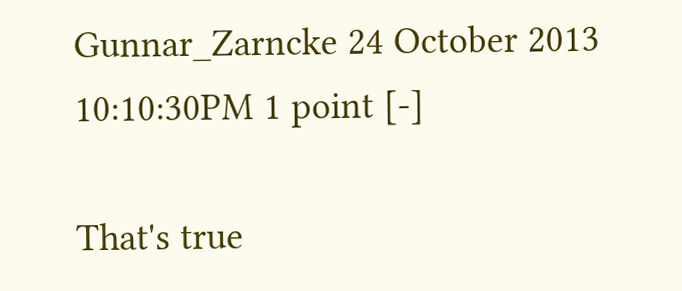Gunnar_Zarncke 24 October 2013 10:10:30PM 1 point [-]

That's true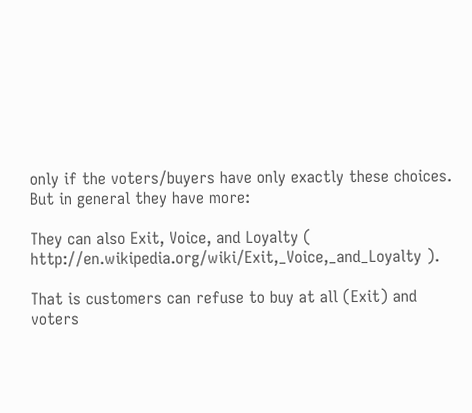only if the voters/buyers have only exactly these choices. But in general they have more:

They can also Exit, Voice, and Loyalty ( http://en.wikipedia.org/wiki/Exit,_Voice,_and_Loyalty ).

That is customers can refuse to buy at all (Exit) and voters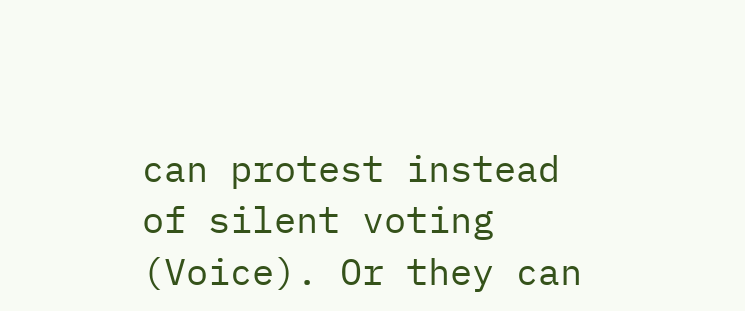can protest instead of silent voting (Voice). Or they can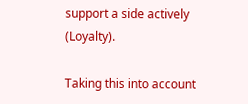support a side actively (Loyalty).

Taking this into account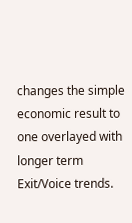changes the simple economic result to one overlayed with longer term Exit/Voice trends.